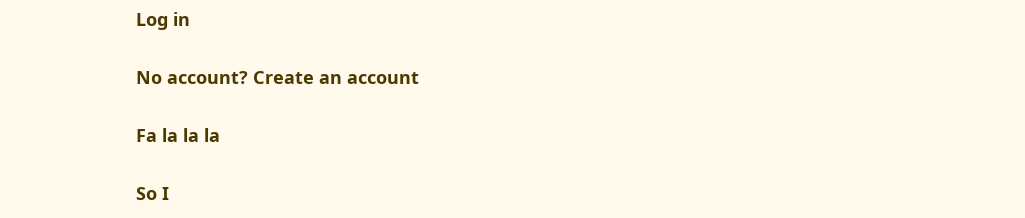Log in

No account? Create an account

Fa la la la

So I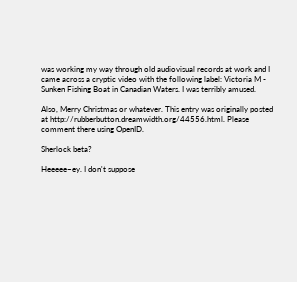was working my way through old audiovisual records at work and I came across a cryptic video with the following label: Victoria M - Sunken Fishing Boat in Canadian Waters. I was terribly amused.

Also, Merry Christmas or whatever. This entry was originally posted at http://rubberbutton.dreamwidth.org/44556.html. Please comment there using OpenID.

Sherlock beta?

Heeeee~ey. I don't suppose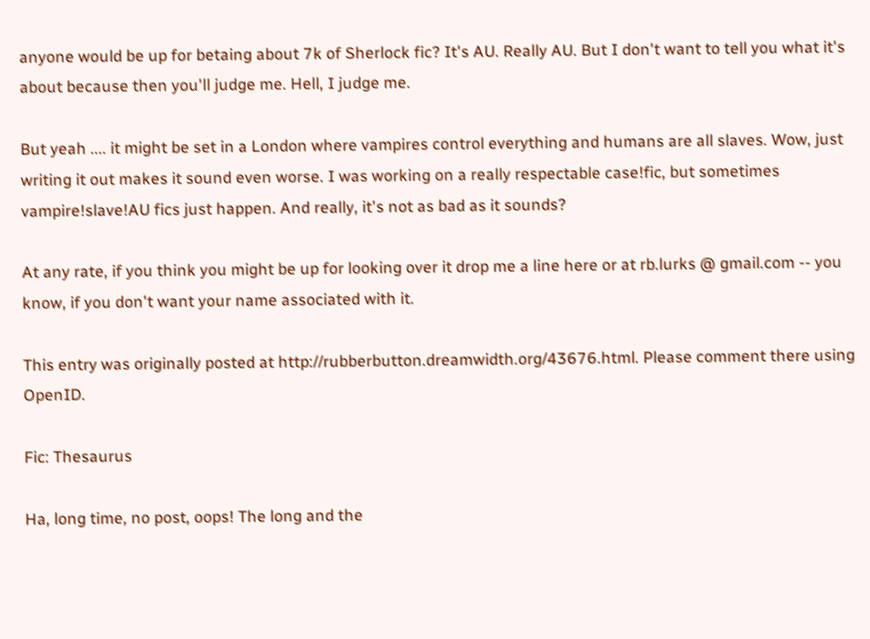anyone would be up for betaing about 7k of Sherlock fic? It's AU. Really AU. But I don't want to tell you what it's about because then you'll judge me. Hell, I judge me.

But yeah .... it might be set in a London where vampires control everything and humans are all slaves. Wow, just writing it out makes it sound even worse. I was working on a really respectable case!fic, but sometimes vampire!slave!AU fics just happen. And really, it's not as bad as it sounds?

At any rate, if you think you might be up for looking over it drop me a line here or at rb.lurks @ gmail.com -- you know, if you don't want your name associated with it.

This entry was originally posted at http://rubberbutton.dreamwidth.org/43676.html. Please comment there using OpenID.

Fic: Thesaurus

Ha, long time, no post, oops! The long and the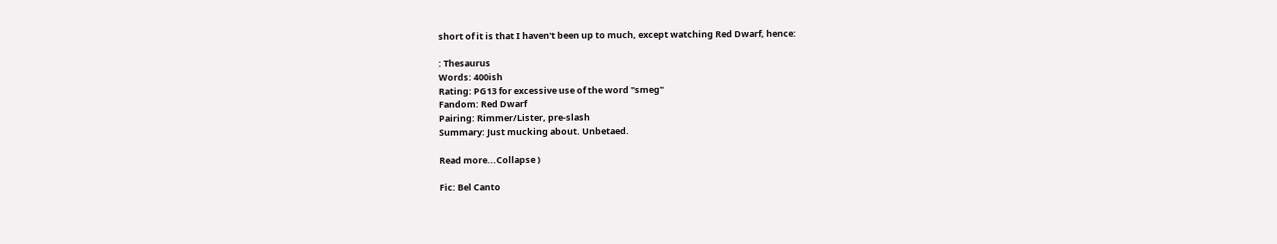short of it is that I haven't been up to much, except watching Red Dwarf, hence:

: Thesaurus
Words: 400ish
Rating: PG13 for excessive use of the word "smeg"
Fandom: Red Dwarf
Pairing: Rimmer/Lister, pre-slash
Summary: Just mucking about. Unbetaed.

Read more...Collapse )

Fic: Bel Canto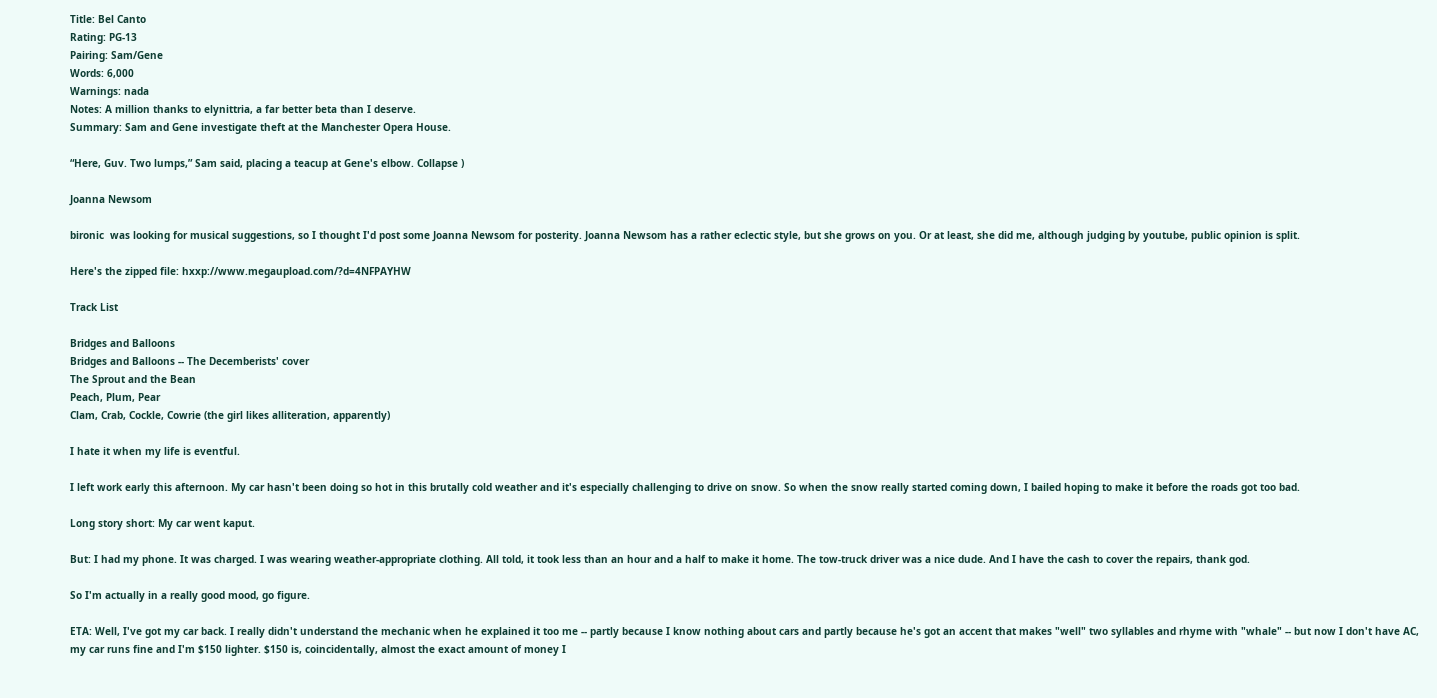Title: Bel Canto
Rating: PG-13
Pairing: Sam/Gene
Words: 6,000
Warnings: nada
Notes: A million thanks to elynittria, a far better beta than I deserve.
Summary: Sam and Gene investigate theft at the Manchester Opera House.

“Here, Guv. Two lumps,” Sam said, placing a teacup at Gene's elbow. Collapse )

Joanna Newsom

bironic  was looking for musical suggestions, so I thought I'd post some Joanna Newsom for posterity. Joanna Newsom has a rather eclectic style, but she grows on you. Or at least, she did me, although judging by youtube, public opinion is split.

Here's the zipped file: hxxp://www.megaupload.com/?d=4NFPAYHW

Track List

Bridges and Balloons
Bridges and Balloons -- The Decemberists' cover
The Sprout and the Bean
Peach, Plum, Pear
Clam, Crab, Cockle, Cowrie (the girl likes alliteration, apparently)

I hate it when my life is eventful.

I left work early this afternoon. My car hasn't been doing so hot in this brutally cold weather and it's especially challenging to drive on snow. So when the snow really started coming down, I bailed hoping to make it before the roads got too bad.

Long story short: My car went kaput.

But: I had my phone. It was charged. I was wearing weather-appropriate clothing. All told, it took less than an hour and a half to make it home. The tow-truck driver was a nice dude. And I have the cash to cover the repairs, thank god.

So I'm actually in a really good mood, go figure.

ETA: Well, I've got my car back. I really didn't understand the mechanic when he explained it too me -- partly because I know nothing about cars and partly because he's got an accent that makes "well" two syllables and rhyme with "whale" -- but now I don't have AC, my car runs fine and I'm $150 lighter. $150 is, coincidentally, almost the exact amount of money I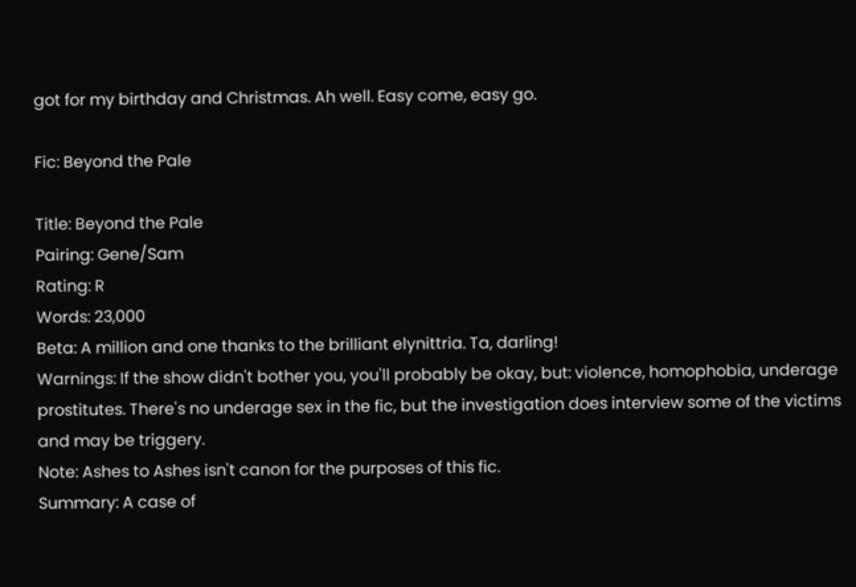got for my birthday and Christmas. Ah well. Easy come, easy go.

Fic: Beyond the Pale

Title: Beyond the Pale
Pairing: Gene/Sam
Rating: R
Words: 23,000
Beta: A million and one thanks to the brilliant elynittria. Ta, darling!
Warnings: If the show didn't bother you, you'll probably be okay, but: violence, homophobia, underage prostitutes. There's no underage sex in the fic, but the investigation does interview some of the victims and may be triggery.
Note: Ashes to Ashes isn't canon for the purposes of this fic.
Summary: A case of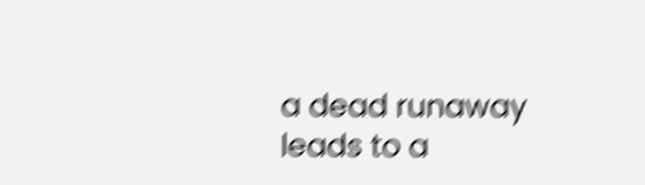a dead runaway leads to a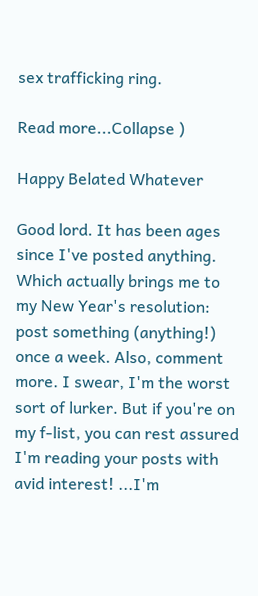sex trafficking ring.

Read more...Collapse )

Happy Belated Whatever

Good lord. It has been ages since I've posted anything. Which actually brings me to my New Year's resolution: post something (anything!) once a week. Also, comment more. I swear, I'm the worst sort of lurker. But if you're on my f-list, you can rest assured I'm reading your posts with avid interest! ...I'm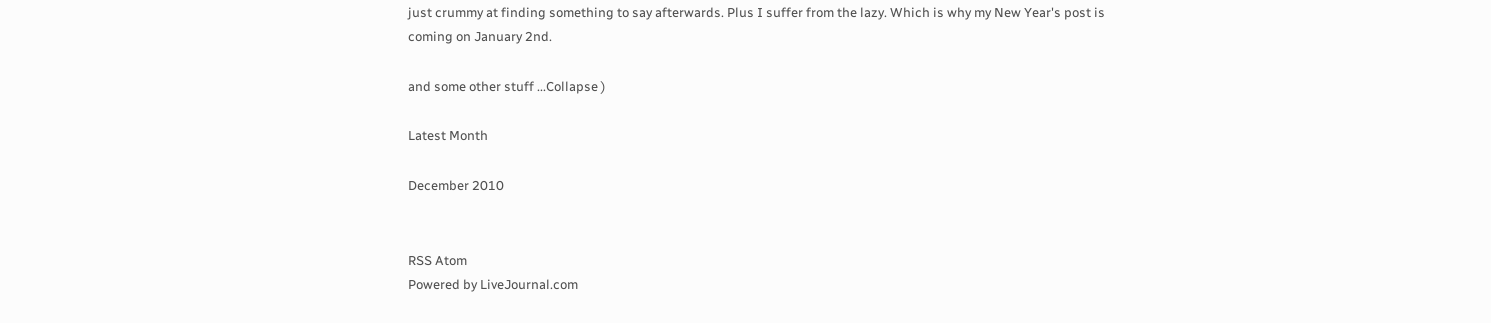just crummy at finding something to say afterwards. Plus I suffer from the lazy. Which is why my New Year's post is coming on January 2nd.

and some other stuff ...Collapse )

Latest Month

December 2010


RSS Atom
Powered by LiveJournal.com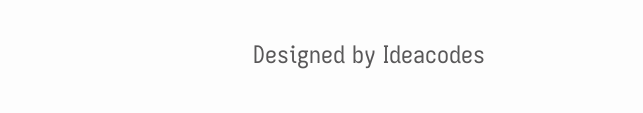Designed by Ideacodes